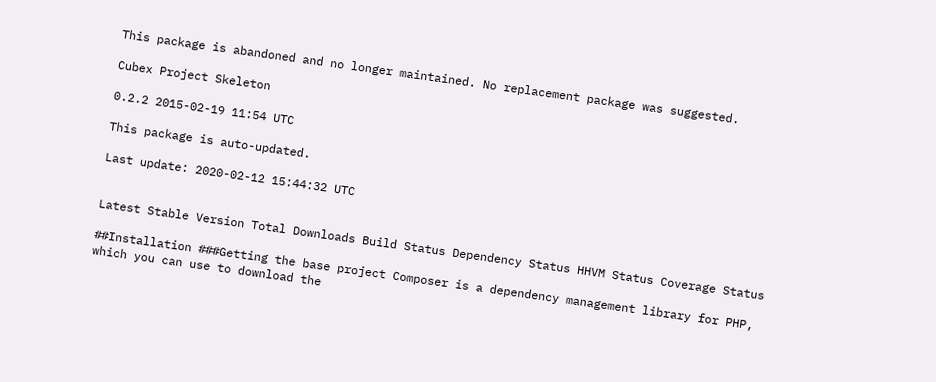This package is abandoned and no longer maintained. No replacement package was suggested.

Cubex Project Skeleton

0.2.2 2015-02-19 11:54 UTC

This package is auto-updated.

Last update: 2020-02-12 15:44:32 UTC


Latest Stable Version Total Downloads Build Status Dependency Status HHVM Status Coverage Status

##Installation ###Getting the base project Composer is a dependency management library for PHP, which you can use to download the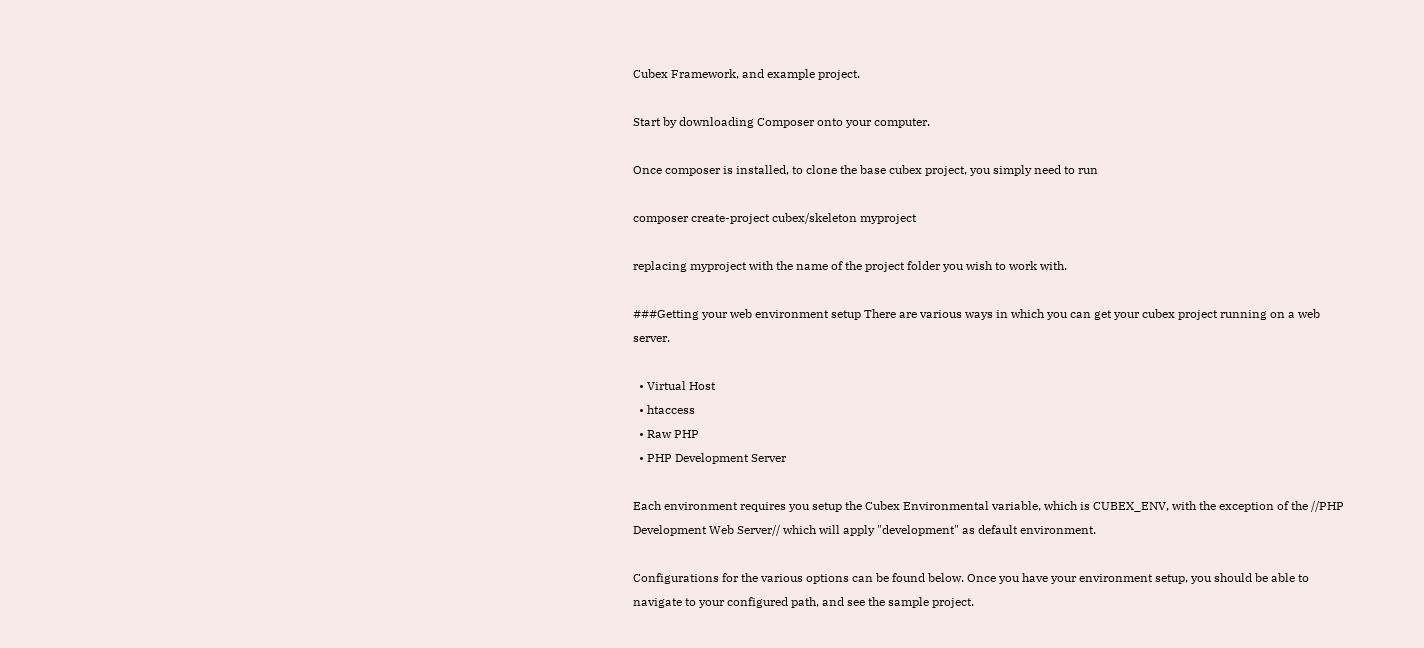Cubex Framework, and example project.

Start by downloading Composer onto your computer.

Once composer is installed, to clone the base cubex project, you simply need to run

composer create-project cubex/skeleton myproject

replacing myproject with the name of the project folder you wish to work with.

###Getting your web environment setup There are various ways in which you can get your cubex project running on a web server.

  • Virtual Host
  • htaccess
  • Raw PHP
  • PHP Development Server

Each environment requires you setup the Cubex Environmental variable, which is CUBEX_ENV, with the exception of the //PHP Development Web Server// which will apply "development" as default environment.

Configurations for the various options can be found below. Once you have your environment setup, you should be able to navigate to your configured path, and see the sample project.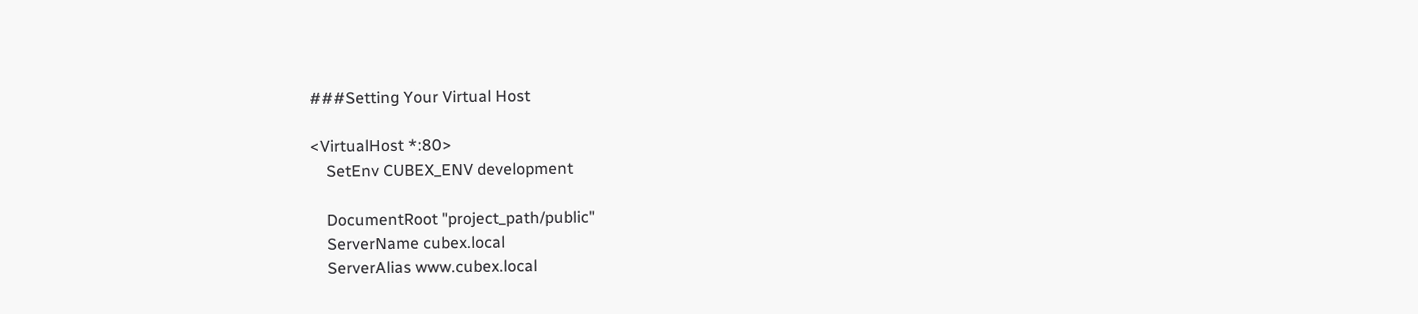###Setting Your Virtual Host

<VirtualHost *:80>
    SetEnv CUBEX_ENV development

    DocumentRoot "project_path/public"
    ServerName cubex.local
    ServerAlias www.cubex.local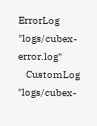ErrorLog "logs/cubex-error.log"
    CustomLog "logs/cubex-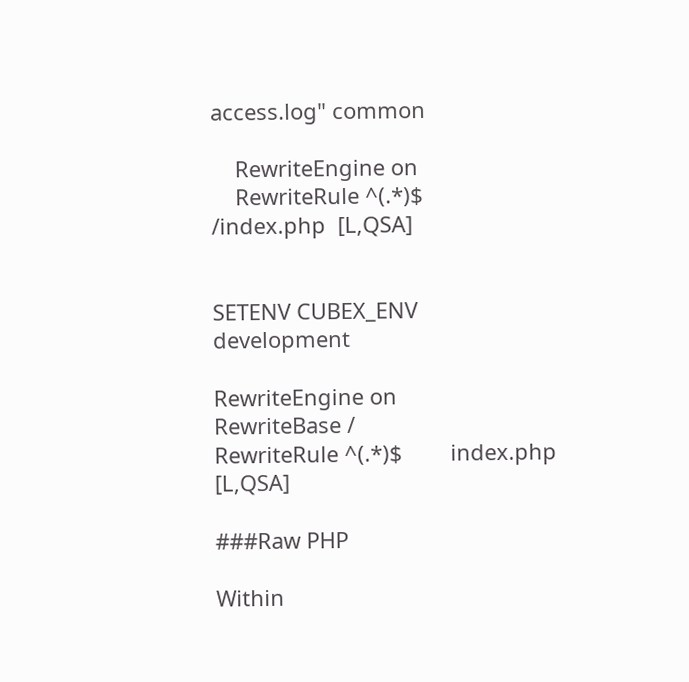access.log" common

    RewriteEngine on
    RewriteRule ^(.*)$        /index.php  [L,QSA]


SETENV CUBEX_ENV development

RewriteEngine on
RewriteBase /
RewriteRule ^(.*)$        index.php  [L,QSA]

###Raw PHP

Within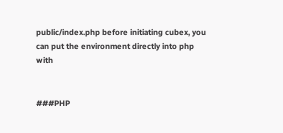public/index.php before initiating cubex, you can put the environment directly into php with


###PHP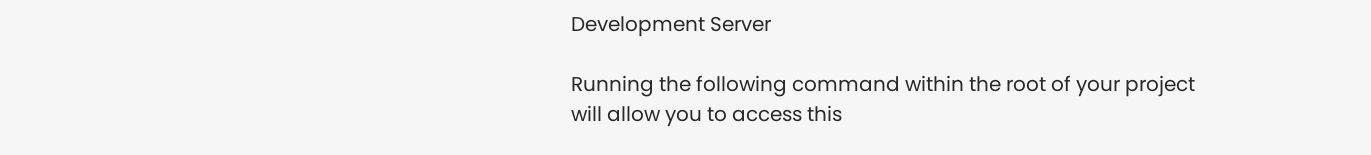Development Server

Running the following command within the root of your project will allow you to access this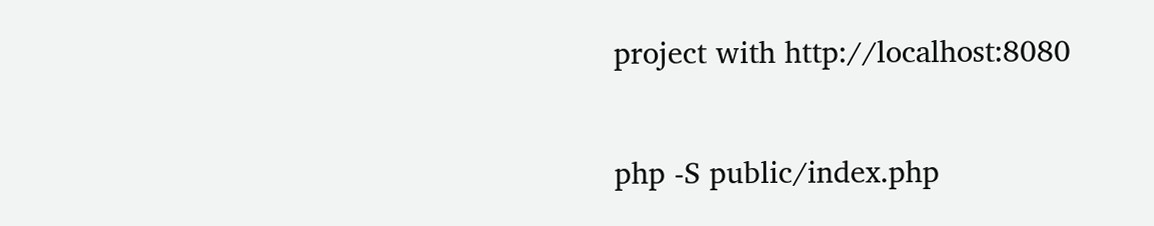project with http://localhost:8080

php -S public/index.php